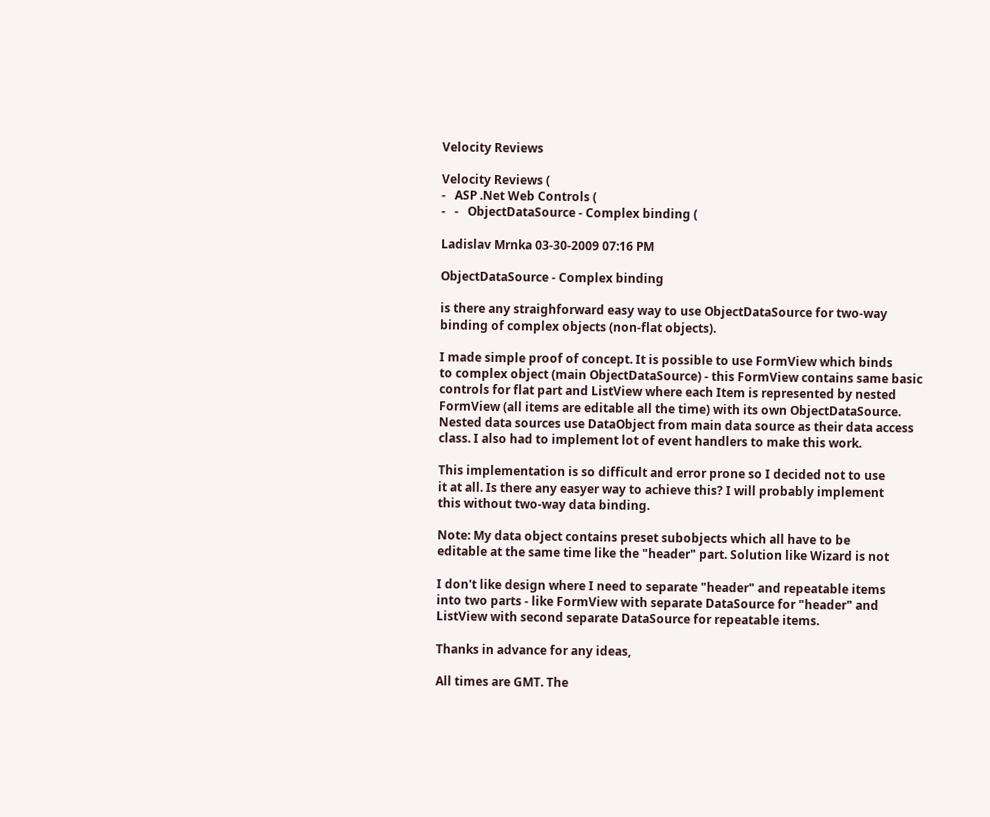Velocity Reviews

Velocity Reviews (
-   ASP .Net Web Controls (
-   -   ObjectDataSource - Complex binding (

Ladislav Mrnka 03-30-2009 07:16 PM

ObjectDataSource - Complex binding

is there any straighforward easy way to use ObjectDataSource for two-way
binding of complex objects (non-flat objects).

I made simple proof of concept. It is possible to use FormView which binds
to complex object (main ObjectDataSource) - this FormView contains same basic
controls for flat part and ListView where each Item is represented by nested
FormView (all items are editable all the time) with its own ObjectDataSource.
Nested data sources use DataObject from main data source as their data access
class. I also had to implement lot of event handlers to make this work.

This implementation is so difficult and error prone so I decided not to use
it at all. Is there any easyer way to achieve this? I will probably implement
this without two-way data binding.

Note: My data object contains preset subobjects which all have to be
editable at the same time like the "header" part. Solution like Wizard is not

I don't like design where I need to separate "header" and repeatable items
into two parts - like FormView with separate DataSource for "header" and
ListView with second separate DataSource for repeatable items.

Thanks in advance for any ideas,

All times are GMT. The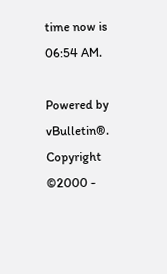time now is 06:54 AM.

Powered by vBulletin®. Copyright ©2000 -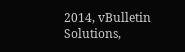2014, vBulletin Solutions,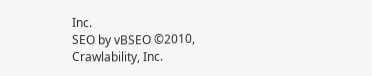Inc.
SEO by vBSEO ©2010, Crawlability, Inc.